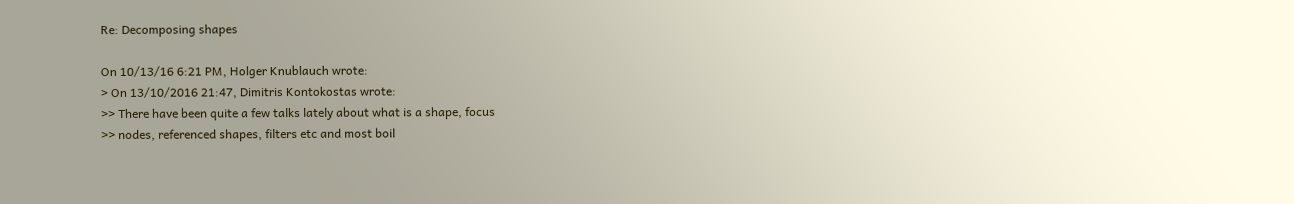Re: Decomposing shapes

On 10/13/16 6:21 PM, Holger Knublauch wrote:
> On 13/10/2016 21:47, Dimitris Kontokostas wrote:
>> There have been quite a few talks lately about what is a shape, focus
>> nodes, referenced shapes, filters etc and most boil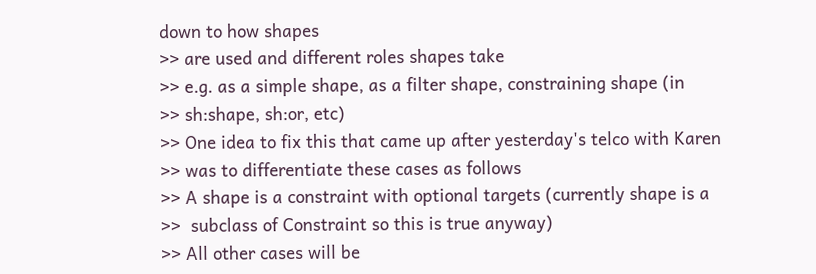down to how shapes
>> are used and different roles shapes take
>> e.g. as a simple shape, as a filter shape, constraining shape (in
>> sh:shape, sh:or, etc)
>> One idea to fix this that came up after yesterday's telco with Karen
>> was to differentiate these cases as follows
>> A shape is a constraint with optional targets (currently shape is a
>>  subclass of Constraint so this is true anyway)
>> All other cases will be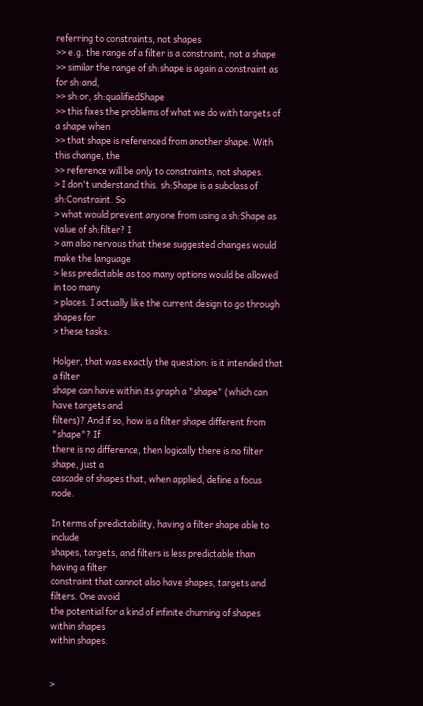referring to constraints, not shapes
>> e.g. the range of a filter is a constraint, not a shape
>> similar the range of sh:shape is again a constraint as for sh:and,
>> sh:or, sh:qualifiedShape
>> this fixes the problems of what we do with targets of a shape when
>> that shape is referenced from another shape. With this change, the
>> reference will be only to constraints, not shapes.
> I don't understand this. sh:Shape is a subclass of sh:Constraint. So
> what would prevent anyone from using a sh:Shape as value of sh:filter? I
> am also nervous that these suggested changes would make the language
> less predictable as too many options would be allowed in too many
> places. I actually like the current design to go through shapes for
> these tasks.

Holger, that was exactly the question: is it intended that a filter
shape can have within its graph a "shape" (which can have targets and
filters)? And if so, how is a filter shape different from "shape"? If
there is no difference, then logically there is no filter shape, just a
cascade of shapes that, when applied, define a focus node.

In terms of predictability, having a filter shape able to include
shapes, targets, and filters is less predictable than having a filter
constraint that cannot also have shapes, targets and filters. One avoid
the potential for a kind of infinite churning of shapes within shapes
within shapes.


>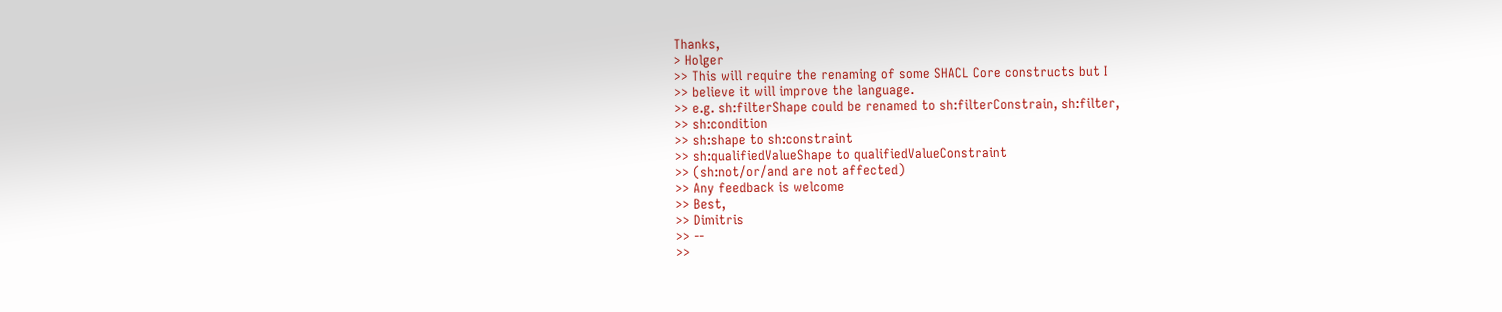Thanks,
> Holger
>> This will require the renaming of some SHACL Core constructs but I
>> believe it will improve the language.
>> e.g. sh:filterShape could be renamed to sh:filterConstrain, sh:filter,
>> sh:condition
>> sh:shape to sh:constraint
>> sh:qualifiedValueShape to qualifiedValueConstraint
>> (sh:not/or/and are not affected)
>> Any feedback is welcome
>> Best,
>> Dimitris
>> --
>>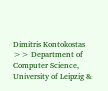Dimitris Kontokostas
>> Department of Computer Science, University of Leipzig &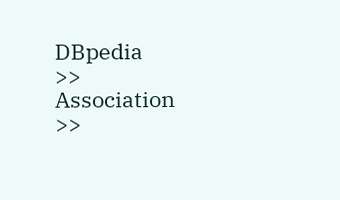DBpedia
>> Association
>>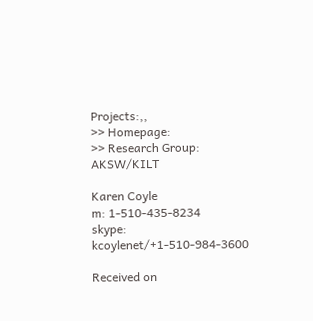Projects:,,
>> Homepage:
>> Research Group: AKSW/KILT

Karen Coyle
m: 1-510-435-8234
skype: kcoylenet/+1-510-984-3600

Received on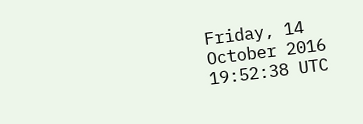Friday, 14 October 2016 19:52:38 UTC